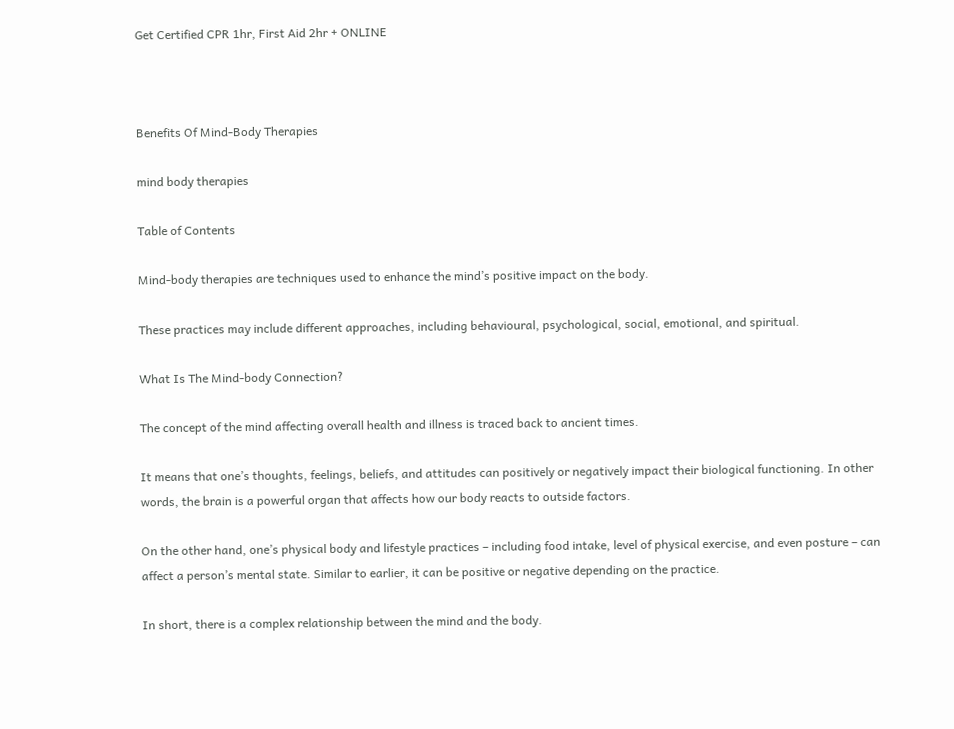Get Certified CPR 1hr, First Aid 2hr + ONLINE



Benefits Of Mind-Body Therapies

mind body therapies

Table of Contents

Mind-body therapies are techniques used to enhance the mind’s positive impact on the body.

These practices may include different approaches, including behavioural, psychological, social, emotional, and spiritual.

What Is The Mind-body Connection?

The concept of the mind affecting overall health and illness is traced back to ancient times.

It means that one’s thoughts, feelings, beliefs, and attitudes can positively or negatively impact their biological functioning. In other words, the brain is a powerful organ that affects how our body reacts to outside factors.

On the other hand, one’s physical body and lifestyle practices – including food intake, level of physical exercise, and even posture – can affect a person’s mental state. Similar to earlier, it can be positive or negative depending on the practice.

In short, there is a complex relationship between the mind and the body.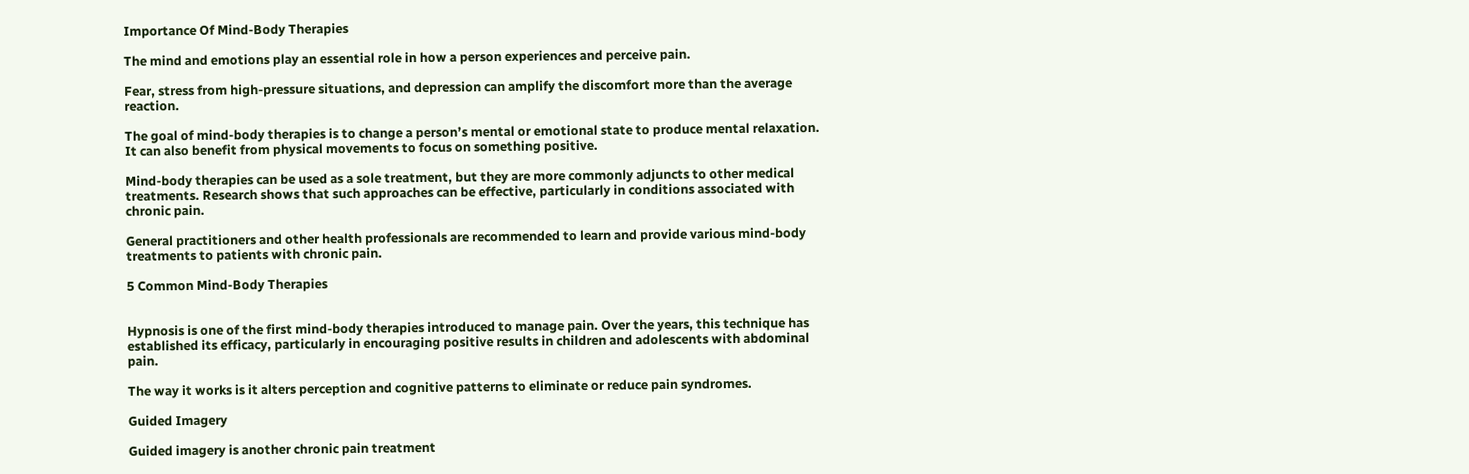Importance Of Mind-Body Therapies

The mind and emotions play an essential role in how a person experiences and perceive pain.

Fear, stress from high-pressure situations, and depression can amplify the discomfort more than the average reaction.

The goal of mind-body therapies is to change a person’s mental or emotional state to produce mental relaxation. It can also benefit from physical movements to focus on something positive.

Mind-body therapies can be used as a sole treatment, but they are more commonly adjuncts to other medical treatments. Research shows that such approaches can be effective, particularly in conditions associated with chronic pain.

General practitioners and other health professionals are recommended to learn and provide various mind-body treatments to patients with chronic pain.

5 Common Mind-Body Therapies


Hypnosis is one of the first mind-body therapies introduced to manage pain. Over the years, this technique has established its efficacy, particularly in encouraging positive results in children and adolescents with abdominal pain.

The way it works is it alters perception and cognitive patterns to eliminate or reduce pain syndromes.

Guided Imagery

Guided imagery is another chronic pain treatment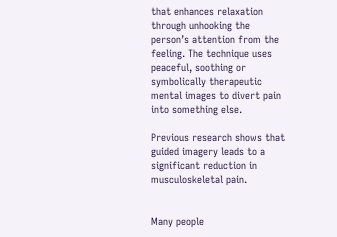that enhances relaxation through unhooking the person’s attention from the feeling. The technique uses peaceful, soothing or symbolically therapeutic mental images to divert pain into something else.

Previous research shows that guided imagery leads to a significant reduction in musculoskeletal pain.


Many people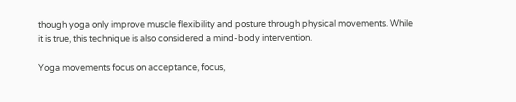though yoga only improve muscle flexibility and posture through physical movements. While it is true, this technique is also considered a mind-body intervention.

Yoga movements focus on acceptance, focus,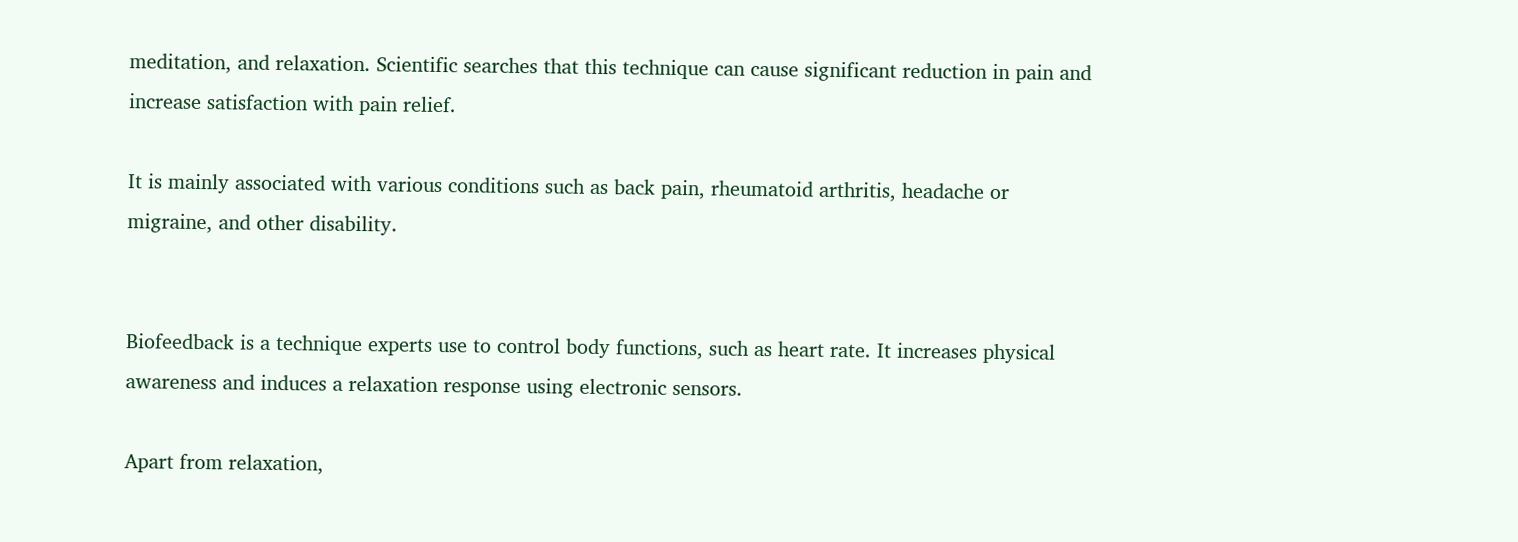meditation, and relaxation. Scientific searches that this technique can cause significant reduction in pain and increase satisfaction with pain relief.

It is mainly associated with various conditions such as back pain, rheumatoid arthritis, headache or migraine, and other disability.


Biofeedback is a technique experts use to control body functions, such as heart rate. It increases physical awareness and induces a relaxation response using electronic sensors.

Apart from relaxation,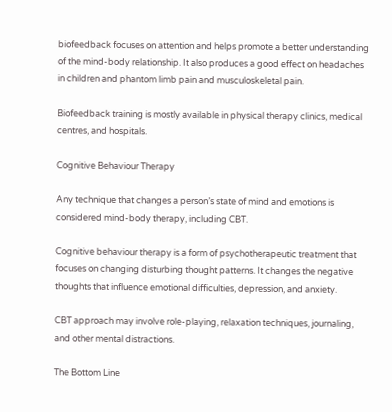biofeedback focuses on attention and helps promote a better understanding of the mind-body relationship. It also produces a good effect on headaches in children and phantom limb pain and musculoskeletal pain.

Biofeedback training is mostly available in physical therapy clinics, medical centres, and hospitals.

Cognitive Behaviour Therapy

Any technique that changes a person’s state of mind and emotions is considered mind-body therapy, including CBT.

Cognitive behaviour therapy is a form of psychotherapeutic treatment that focuses on changing disturbing thought patterns. It changes the negative thoughts that influence emotional difficulties, depression, and anxiety.

CBT approach may involve role-playing, relaxation techniques, journaling, and other mental distractions.

The Bottom Line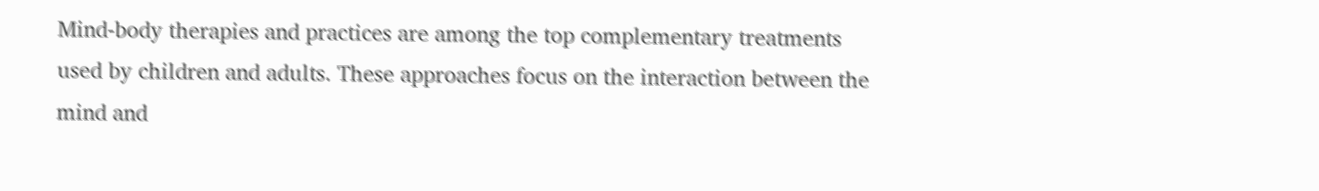Mind-body therapies and practices are among the top complementary treatments used by children and adults. These approaches focus on the interaction between the mind and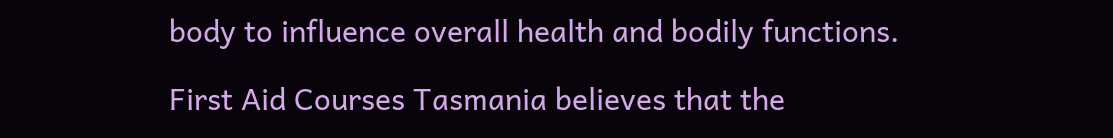body to influence overall health and bodily functions.

First Aid Courses Tasmania believes that the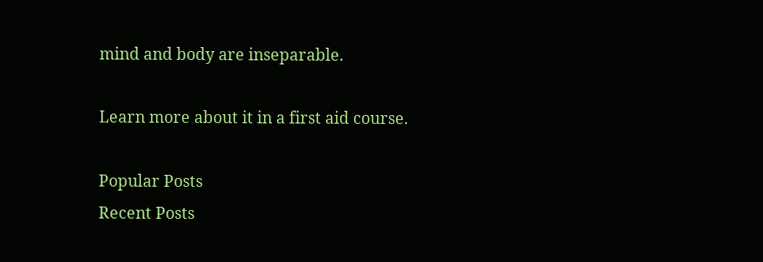mind and body are inseparable.

Learn more about it in a first aid course.

Popular Posts
Recent Posts